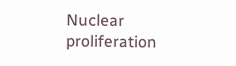Nuclear proliferation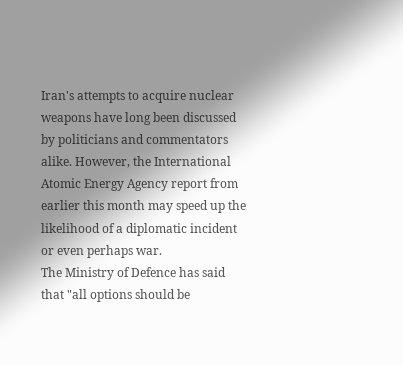Iran's attempts to acquire nuclear weapons have long been discussed by politicians and commentators alike. However, the International Atomic Energy Agency report from earlier this month may speed up the likelihood of a diplomatic incident or even perhaps war.
The Ministry of Defence has said that "all options should be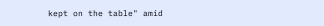kept on the table" amid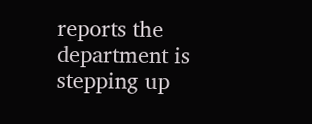reports the department is stepping up